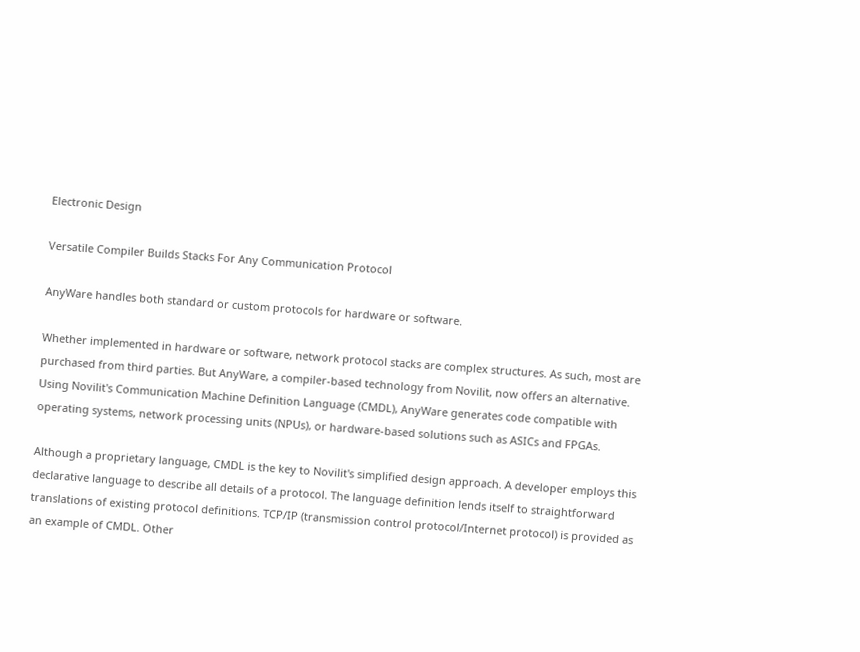Electronic Design

Versatile Compiler Builds Stacks For Any Communication Protocol

AnyWare handles both standard or custom protocols for hardware or software.

Whether implemented in hardware or software, network protocol stacks are complex structures. As such, most are purchased from third parties. But AnyWare, a compiler-based technology from Novilit, now offers an alternative. Using Novilit's Communication Machine Definition Language (CMDL), AnyWare generates code compatible with operating systems, network processing units (NPUs), or hardware-based solutions such as ASICs and FPGAs.

Although a proprietary language, CMDL is the key to Novilit's simplified design approach. A developer employs this declarative language to describe all details of a protocol. The language definition lends itself to straightforward translations of existing protocol definitions. TCP/IP (transmission control protocol/Internet protocol) is provided as an example of CMDL. Other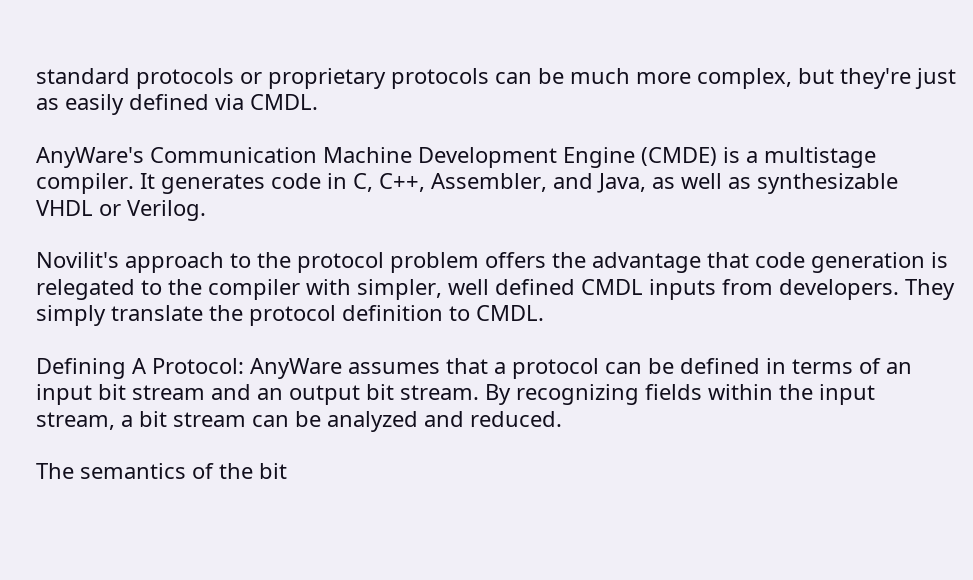standard protocols or proprietary protocols can be much more complex, but they're just as easily defined via CMDL.

AnyWare's Communication Machine Development Engine (CMDE) is a multistage compiler. It generates code in C, C++, Assembler, and Java, as well as synthesizable VHDL or Verilog.

Novilit's approach to the protocol problem offers the advantage that code generation is relegated to the compiler with simpler, well defined CMDL inputs from developers. They simply translate the protocol definition to CMDL.

Defining A Protocol: AnyWare assumes that a protocol can be defined in terms of an input bit stream and an output bit stream. By recognizing fields within the input stream, a bit stream can be analyzed and reduced.

The semantics of the bit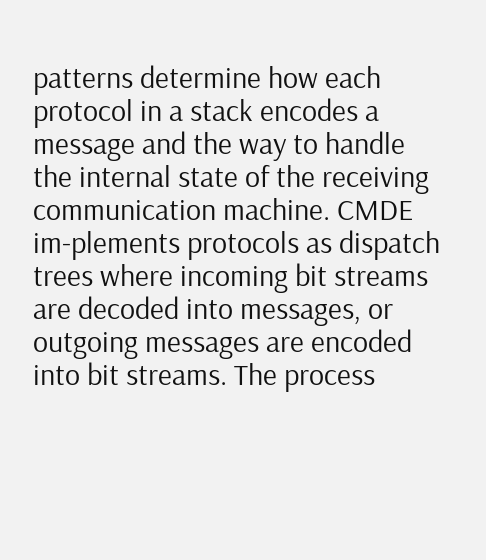patterns determine how each protocol in a stack encodes a message and the way to handle the internal state of the receiving communication machine. CMDE im-plements protocols as dispatch trees where incoming bit streams are decoded into messages, or outgoing messages are encoded into bit streams. The process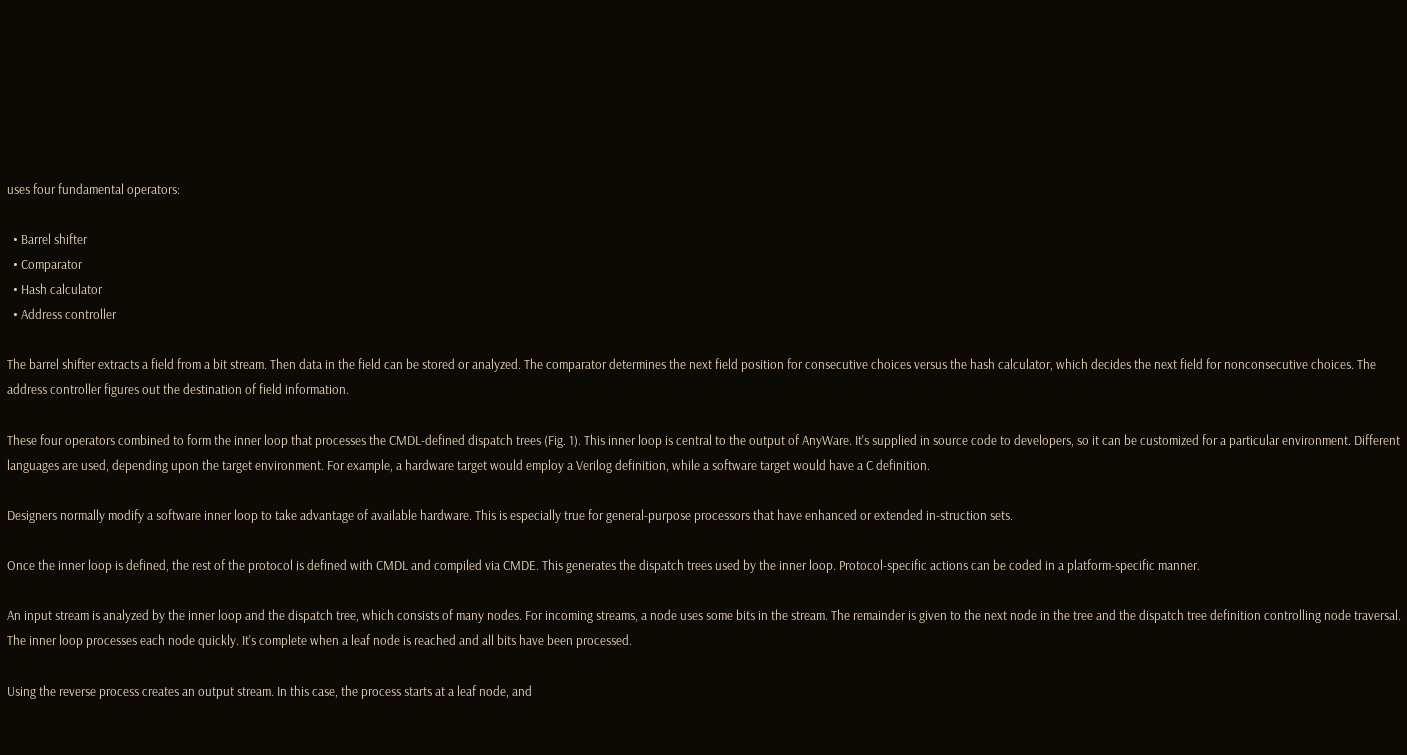uses four fundamental operators:

  • Barrel shifter
  • Comparator
  • Hash calculator
  • Address controller

The barrel shifter extracts a field from a bit stream. Then data in the field can be stored or analyzed. The comparator determines the next field position for consecutive choices versus the hash calculator, which decides the next field for nonconsecutive choices. The address controller figures out the destination of field information.

These four operators combined to form the inner loop that processes the CMDL-defined dispatch trees (Fig. 1). This inner loop is central to the output of AnyWare. It's supplied in source code to developers, so it can be customized for a particular environment. Different languages are used, depending upon the target environment. For example, a hardware target would employ a Verilog definition, while a software target would have a C definition.

Designers normally modify a software inner loop to take advantage of available hardware. This is especially true for general-purpose processors that have enhanced or extended in-struction sets.

Once the inner loop is defined, the rest of the protocol is defined with CMDL and compiled via CMDE. This generates the dispatch trees used by the inner loop. Protocol-specific actions can be coded in a platform-specific manner.

An input stream is analyzed by the inner loop and the dispatch tree, which consists of many nodes. For incoming streams, a node uses some bits in the stream. The remainder is given to the next node in the tree and the dispatch tree definition controlling node traversal. The inner loop processes each node quickly. It's complete when a leaf node is reached and all bits have been processed.

Using the reverse process creates an output stream. In this case, the process starts at a leaf node, and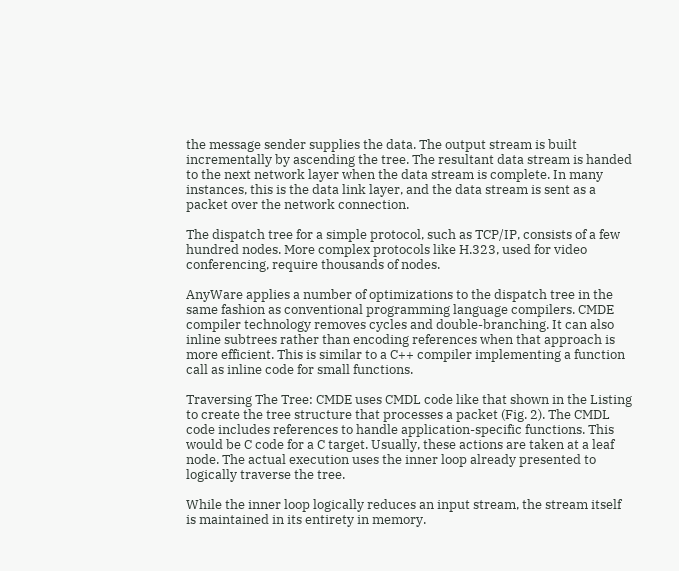the message sender supplies the data. The output stream is built incrementally by ascending the tree. The resultant data stream is handed to the next network layer when the data stream is complete. In many instances, this is the data link layer, and the data stream is sent as a packet over the network connection.

The dispatch tree for a simple protocol, such as TCP/IP, consists of a few hundred nodes. More complex protocols like H.323, used for video conferencing, require thousands of nodes.

AnyWare applies a number of optimizations to the dispatch tree in the same fashion as conventional programming language compilers. CMDE compiler technology removes cycles and double-branching. It can also inline subtrees rather than encoding references when that approach is more efficient. This is similar to a C++ compiler implementing a function call as inline code for small functions.

Traversing The Tree: CMDE uses CMDL code like that shown in the Listing to create the tree structure that processes a packet (Fig. 2). The CMDL code includes references to handle application-specific functions. This would be C code for a C target. Usually, these actions are taken at a leaf node. The actual execution uses the inner loop already presented to logically traverse the tree.

While the inner loop logically reduces an input stream, the stream itself is maintained in its entirety in memory.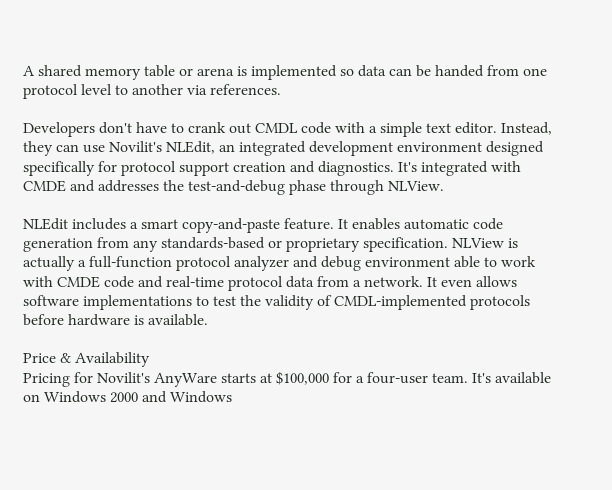A shared memory table or arena is implemented so data can be handed from one protocol level to another via references.

Developers don't have to crank out CMDL code with a simple text editor. Instead, they can use Novilit's NLEdit, an integrated development environment designed specifically for protocol support creation and diagnostics. It's integrated with CMDE and addresses the test-and-debug phase through NLView.

NLEdit includes a smart copy-and-paste feature. It enables automatic code generation from any standards-based or proprietary specification. NLView is actually a full-function protocol analyzer and debug environment able to work with CMDE code and real-time protocol data from a network. It even allows software implementations to test the validity of CMDL-implemented protocols before hardware is available.

Price & Availability
Pricing for Novilit's AnyWare starts at $100,000 for a four-user team. It's available on Windows 2000 and Windows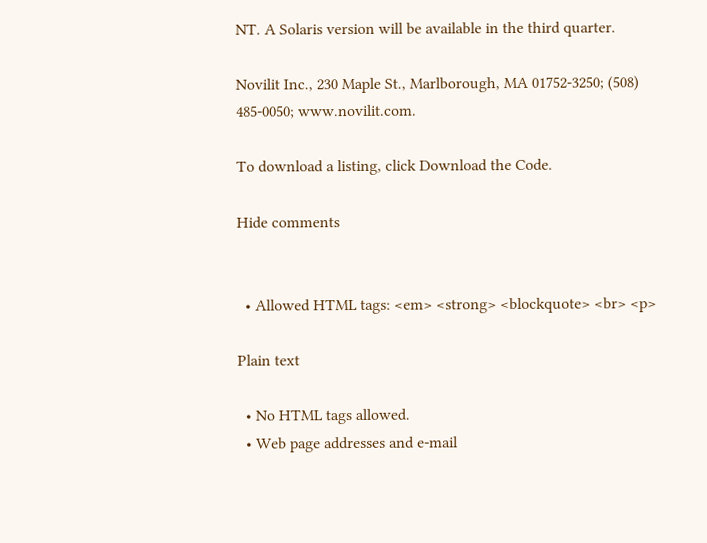NT. A Solaris version will be available in the third quarter.

Novilit Inc., 230 Maple St., Marlborough, MA 01752-3250; (508) 485-0050; www.novilit.com.

To download a listing, click Download the Code.

Hide comments


  • Allowed HTML tags: <em> <strong> <blockquote> <br> <p>

Plain text

  • No HTML tags allowed.
  • Web page addresses and e-mail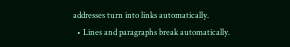addresses turn into links automatically.
  • Lines and paragraphs break automatically.